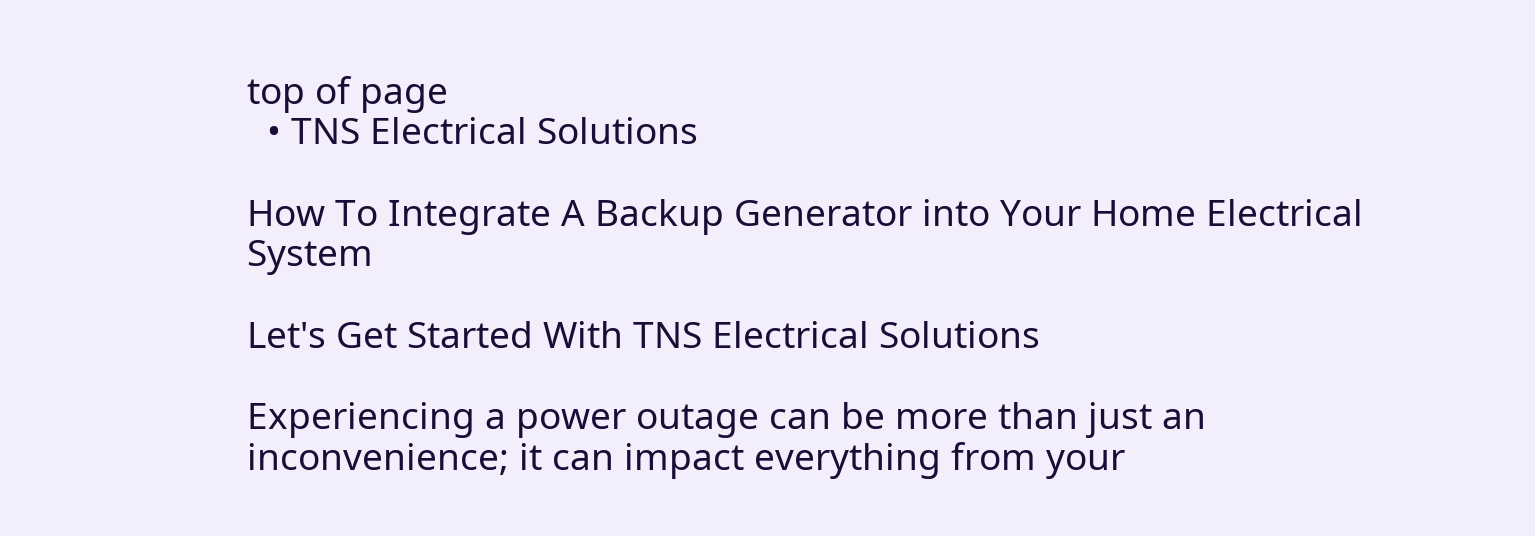top of page
  • TNS Electrical Solutions

How To Integrate A Backup Generator into Your Home Electrical System

Let's Get Started With TNS Electrical Solutions

Experiencing a power outage can be more than just an inconvenience; it can impact everything from your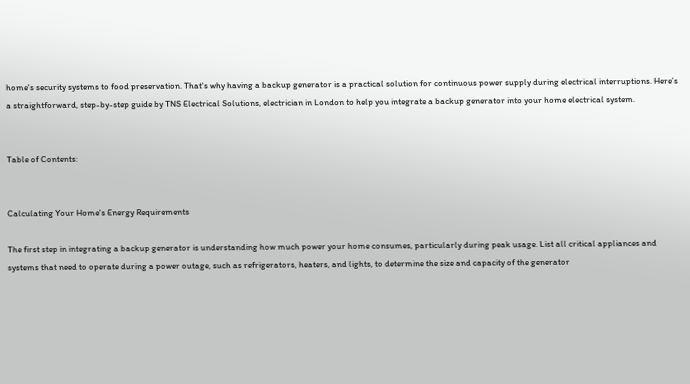home's security systems to food preservation. That's why having a backup generator is a practical solution for continuous power supply during electrical interruptions. Here’s a straightforward, step-by-step guide by TNS Electrical Solutions, electrician in London to help you integrate a backup generator into your home electrical system.


Table of Contents:


Calculating Your Home's Energy Requirements

The first step in integrating a backup generator is understanding how much power your home consumes, particularly during peak usage. List all critical appliances and systems that need to operate during a power outage, such as refrigerators, heaters, and lights, to determine the size and capacity of the generator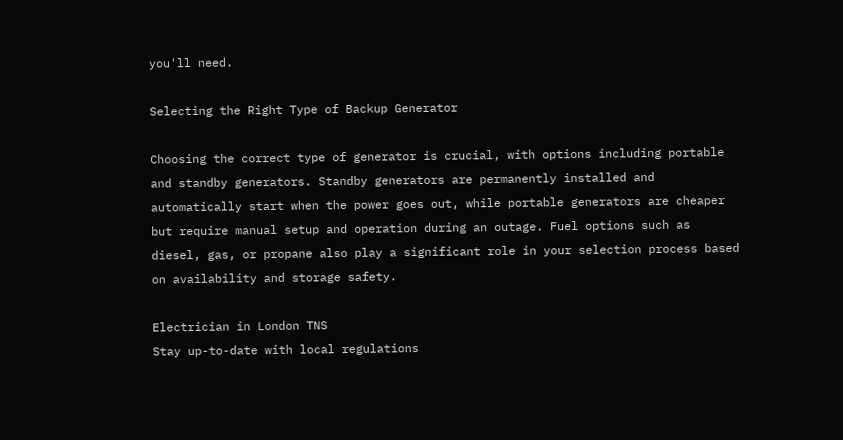you'll need.

Selecting the Right Type of Backup Generator

Choosing the correct type of generator is crucial, with options including portable and standby generators. Standby generators are permanently installed and automatically start when the power goes out, while portable generators are cheaper but require manual setup and operation during an outage. Fuel options such as diesel, gas, or propane also play a significant role in your selection process based on availability and storage safety.

Electrician in London TNS
Stay up-to-date with local regulations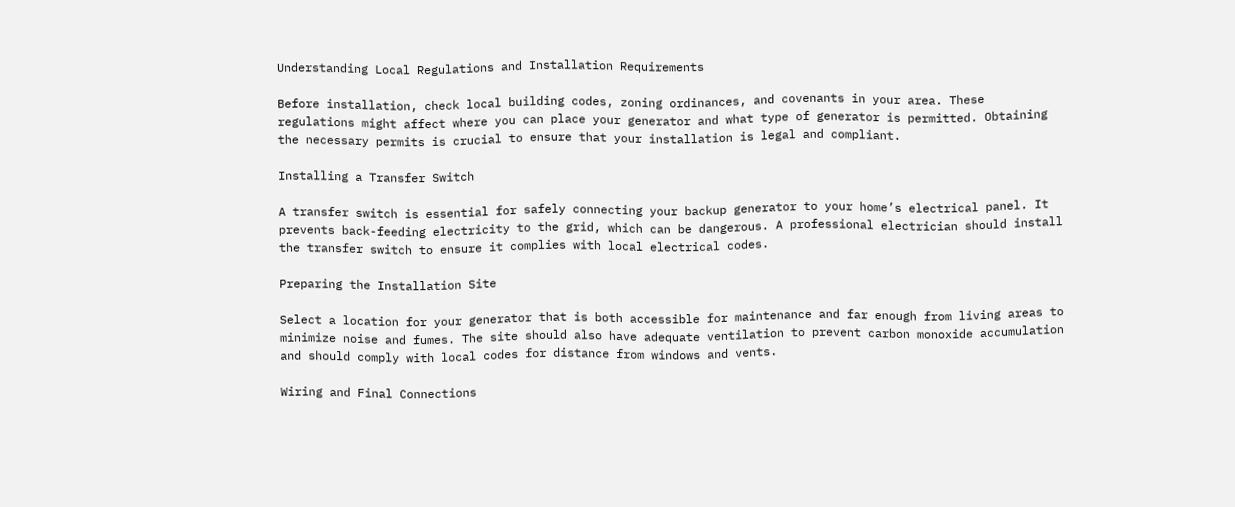Understanding Local Regulations and Installation Requirements

Before installation, check local building codes, zoning ordinances, and covenants in your area. These regulations might affect where you can place your generator and what type of generator is permitted. Obtaining the necessary permits is crucial to ensure that your installation is legal and compliant.

Installing a Transfer Switch

A transfer switch is essential for safely connecting your backup generator to your home’s electrical panel. It prevents back-feeding electricity to the grid, which can be dangerous. A professional electrician should install the transfer switch to ensure it complies with local electrical codes.

Preparing the Installation Site

Select a location for your generator that is both accessible for maintenance and far enough from living areas to minimize noise and fumes. The site should also have adequate ventilation to prevent carbon monoxide accumulation and should comply with local codes for distance from windows and vents.

Wiring and Final Connections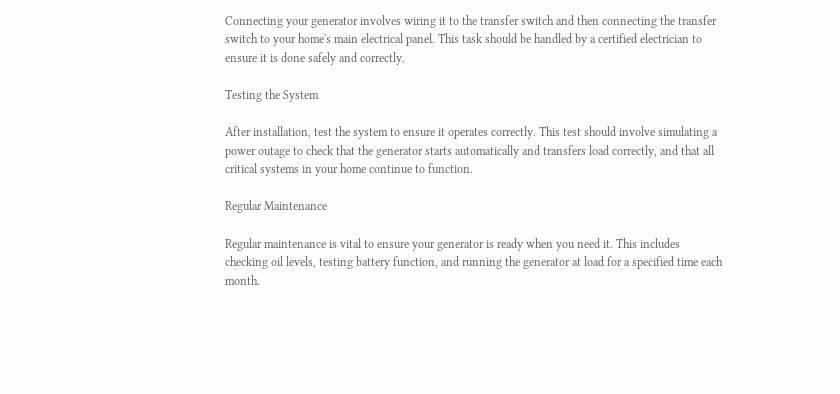Connecting your generator involves wiring it to the transfer switch and then connecting the transfer switch to your home's main electrical panel. This task should be handled by a certified electrician to ensure it is done safely and correctly.

Testing the System

After installation, test the system to ensure it operates correctly. This test should involve simulating a power outage to check that the generator starts automatically and transfers load correctly, and that all critical systems in your home continue to function.

Regular Maintenance

Regular maintenance is vital to ensure your generator is ready when you need it. This includes checking oil levels, testing battery function, and running the generator at load for a specified time each month.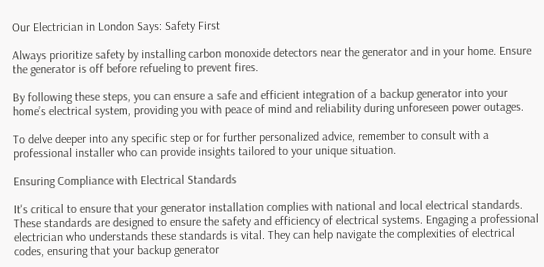Our Electrician in London Says: Safety First

Always prioritize safety by installing carbon monoxide detectors near the generator and in your home. Ensure the generator is off before refueling to prevent fires.

By following these steps, you can ensure a safe and efficient integration of a backup generator into your home’s electrical system, providing you with peace of mind and reliability during unforeseen power outages.

To delve deeper into any specific step or for further personalized advice, remember to consult with a professional installer who can provide insights tailored to your unique situation.

Ensuring Compliance with Electrical Standards

It's critical to ensure that your generator installation complies with national and local electrical standards. These standards are designed to ensure the safety and efficiency of electrical systems. Engaging a professional electrician who understands these standards is vital. They can help navigate the complexities of electrical codes, ensuring that your backup generator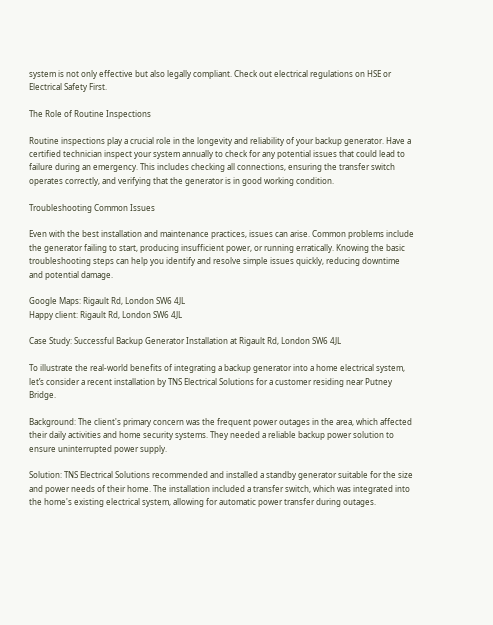system is not only effective but also legally compliant. Check out electrical regulations on HSE or Electrical Safety First.

The Role of Routine Inspections

Routine inspections play a crucial role in the longevity and reliability of your backup generator. Have a certified technician inspect your system annually to check for any potential issues that could lead to failure during an emergency. This includes checking all connections, ensuring the transfer switch operates correctly, and verifying that the generator is in good working condition.

Troubleshooting Common Issues

Even with the best installation and maintenance practices, issues can arise. Common problems include the generator failing to start, producing insufficient power, or running erratically. Knowing the basic troubleshooting steps can help you identify and resolve simple issues quickly, reducing downtime and potential damage.

Google Maps: Rigault Rd, London SW6 4JL
Happy client: Rigault Rd, London SW6 4JL

Case Study: Successful Backup Generator Installation at Rigault Rd, London SW6 4JL

To illustrate the real-world benefits of integrating a backup generator into a home electrical system, let’s consider a recent installation by TNS Electrical Solutions for a customer residing near Putney Bridge.

Background: The client's primary concern was the frequent power outages in the area, which affected their daily activities and home security systems. They needed a reliable backup power solution to ensure uninterrupted power supply.

Solution: TNS Electrical Solutions recommended and installed a standby generator suitable for the size and power needs of their home. The installation included a transfer switch, which was integrated into the home's existing electrical system, allowing for automatic power transfer during outages.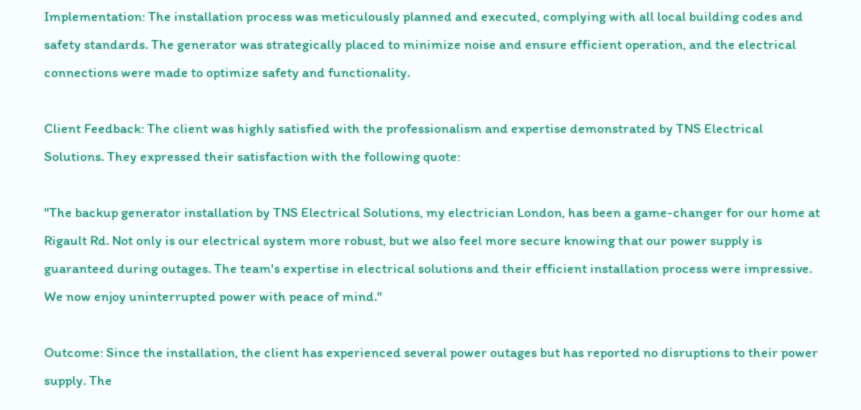Implementation: The installation process was meticulously planned and executed, complying with all local building codes and safety standards. The generator was strategically placed to minimize noise and ensure efficient operation, and the electrical connections were made to optimize safety and functionality.

Client Feedback: The client was highly satisfied with the professionalism and expertise demonstrated by TNS Electrical Solutions. They expressed their satisfaction with the following quote:

"The backup generator installation by TNS Electrical Solutions, my electrician London, has been a game-changer for our home at Rigault Rd. Not only is our electrical system more robust, but we also feel more secure knowing that our power supply is guaranteed during outages. The team's expertise in electrical solutions and their efficient installation process were impressive. We now enjoy uninterrupted power with peace of mind."

Outcome: Since the installation, the client has experienced several power outages but has reported no disruptions to their power supply. The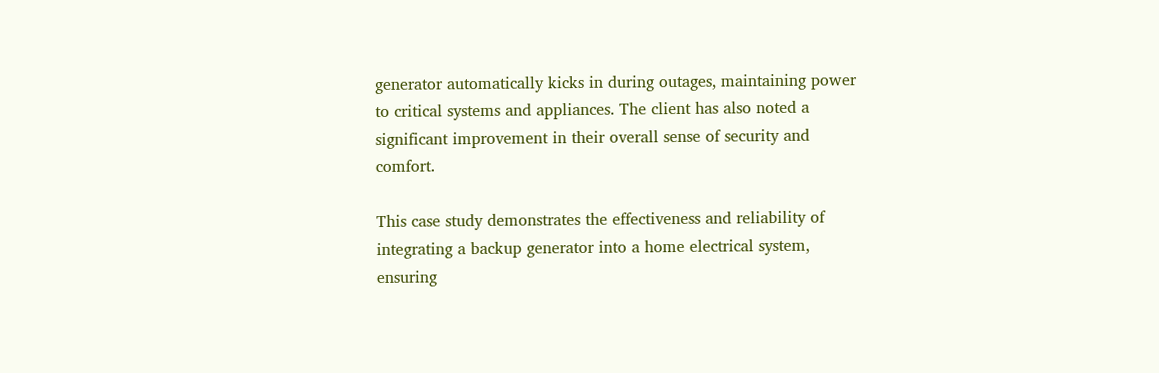generator automatically kicks in during outages, maintaining power to critical systems and appliances. The client has also noted a significant improvement in their overall sense of security and comfort.

This case study demonstrates the effectiveness and reliability of integrating a backup generator into a home electrical system, ensuring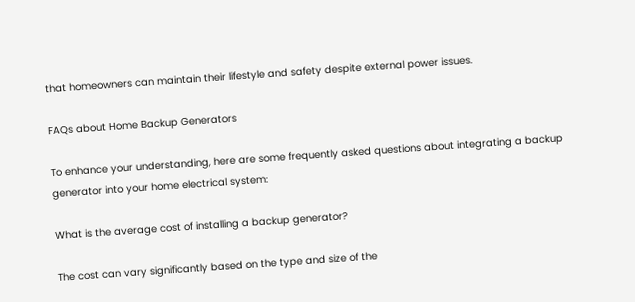that homeowners can maintain their lifestyle and safety despite external power issues.

FAQs about Home Backup Generators

To enhance your understanding, here are some frequently asked questions about integrating a backup generator into your home electrical system:

What is the average cost of installing a backup generator?

The cost can vary significantly based on the type and size of the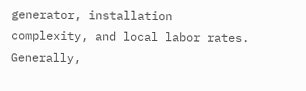generator, installation complexity, and local labor rates. Generally,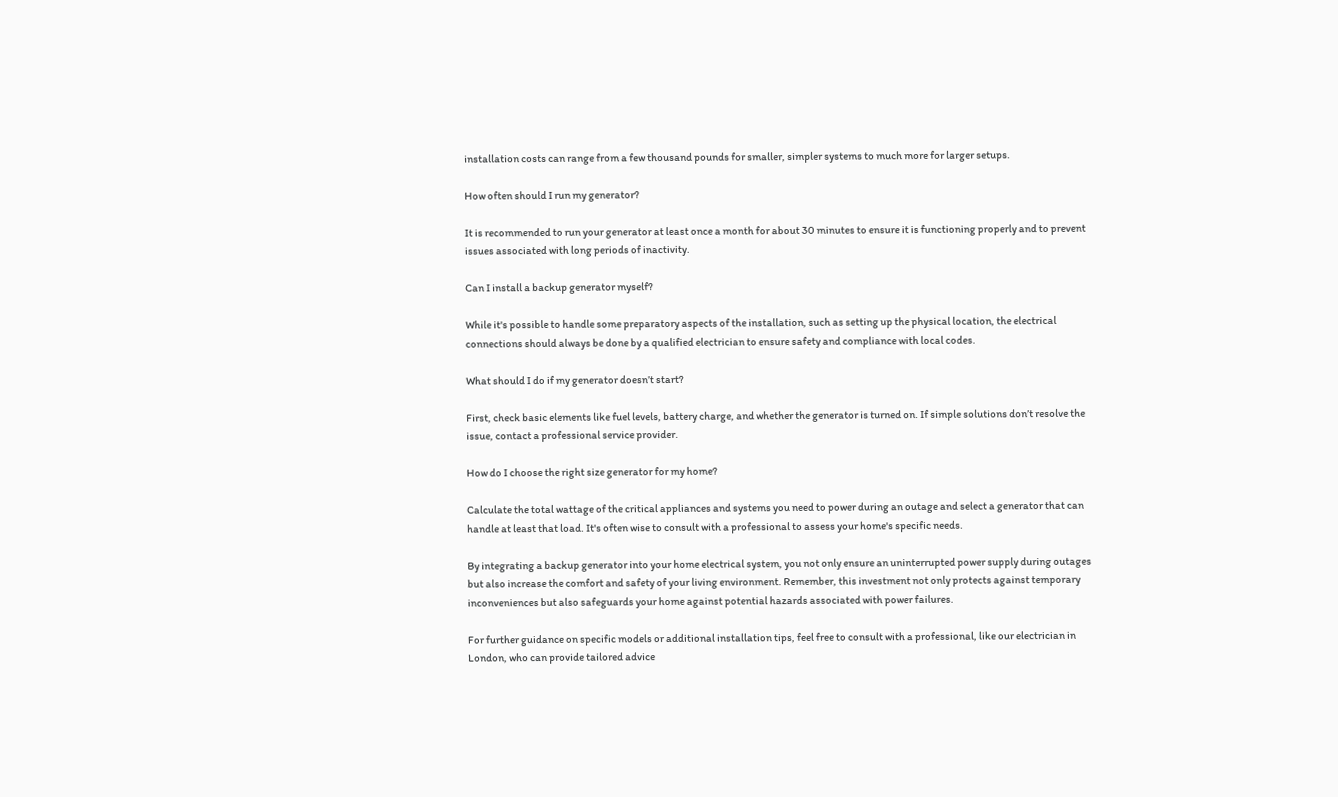installation costs can range from a few thousand pounds for smaller, simpler systems to much more for larger setups.

How often should I run my generator?

It is recommended to run your generator at least once a month for about 30 minutes to ensure it is functioning properly and to prevent issues associated with long periods of inactivity.

Can I install a backup generator myself?

While it's possible to handle some preparatory aspects of the installation, such as setting up the physical location, the electrical connections should always be done by a qualified electrician to ensure safety and compliance with local codes.

What should I do if my generator doesn’t start?

First, check basic elements like fuel levels, battery charge, and whether the generator is turned on. If simple solutions don’t resolve the issue, contact a professional service provider.

How do I choose the right size generator for my home?

Calculate the total wattage of the critical appliances and systems you need to power during an outage and select a generator that can handle at least that load. It's often wise to consult with a professional to assess your home's specific needs.

By integrating a backup generator into your home electrical system, you not only ensure an uninterrupted power supply during outages but also increase the comfort and safety of your living environment. Remember, this investment not only protects against temporary inconveniences but also safeguards your home against potential hazards associated with power failures.

For further guidance on specific models or additional installation tips, feel free to consult with a professional, like our electrician in London, who can provide tailored advice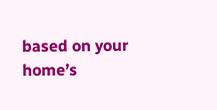based on your home’s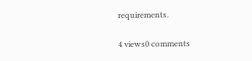requirements.

4 views0 comments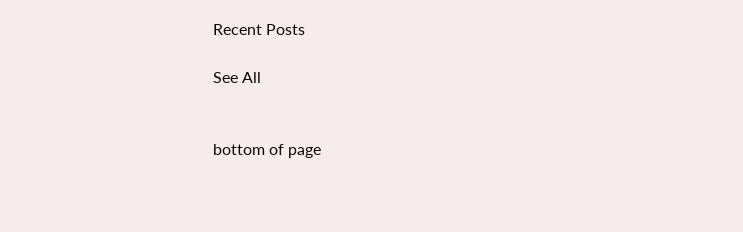Recent Posts

See All


bottom of page